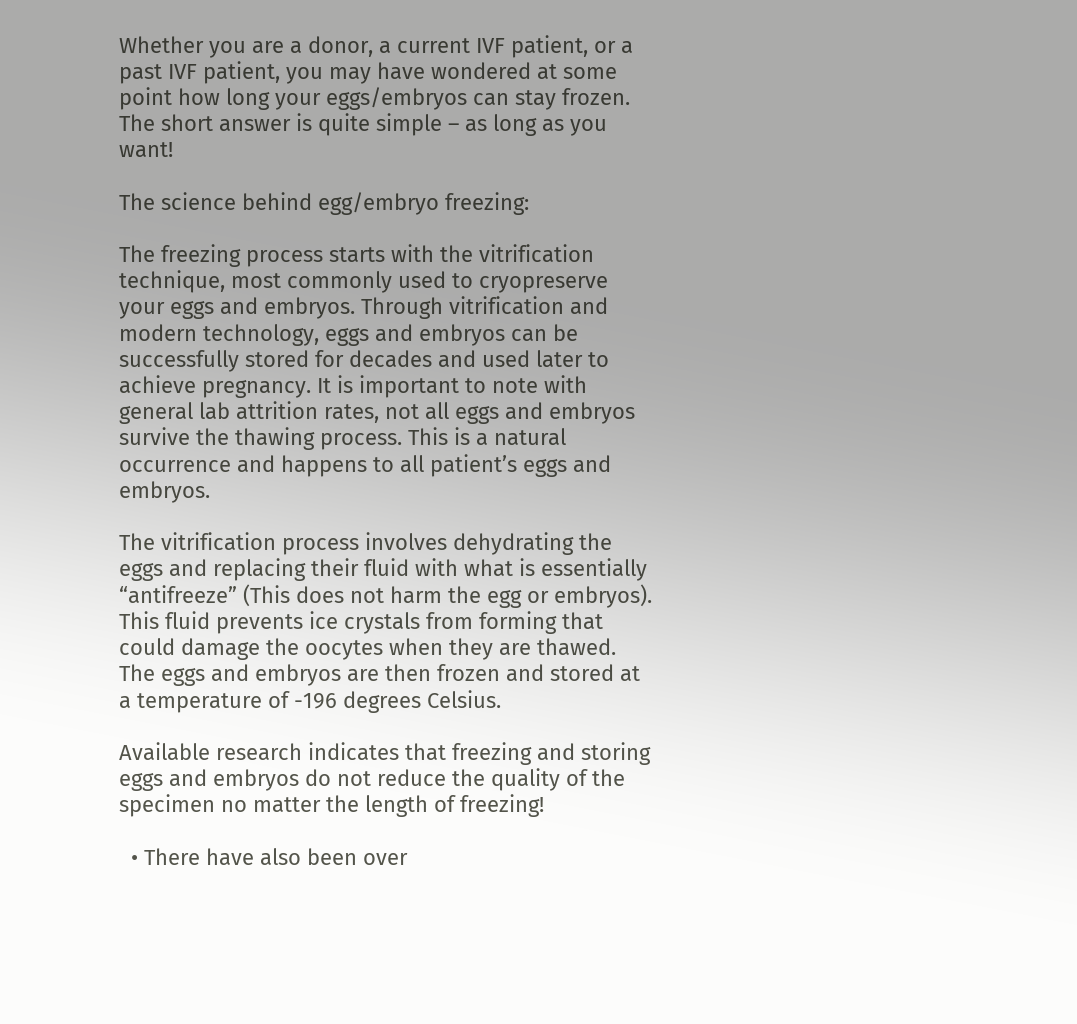Whether you are a donor, a current IVF patient, or a past IVF patient, you may have wondered at some point how long your eggs/embryos can stay frozen. The short answer is quite simple – as long as you want!

The science behind egg/embryo freezing:

The freezing process starts with the vitrification technique, most commonly used to cryopreserve your eggs and embryos. Through vitrification and modern technology, eggs and embryos can be successfully stored for decades and used later to achieve pregnancy. It is important to note with general lab attrition rates, not all eggs and embryos survive the thawing process. This is a natural occurrence and happens to all patient’s eggs and embryos.

The vitrification process involves dehydrating the eggs and replacing their fluid with what is essentially “antifreeze” (This does not harm the egg or embryos). This fluid prevents ice crystals from forming that could damage the oocytes when they are thawed. The eggs and embryos are then frozen and stored at a temperature of -196 degrees Celsius.

Available research indicates that freezing and storing eggs and embryos do not reduce the quality of the specimen no matter the length of freezing!

  • There have also been over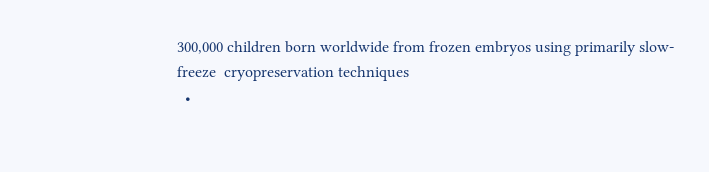300,000 children born worldwide from frozen embryos using primarily slow-freeze  cryopreservation techniques
  •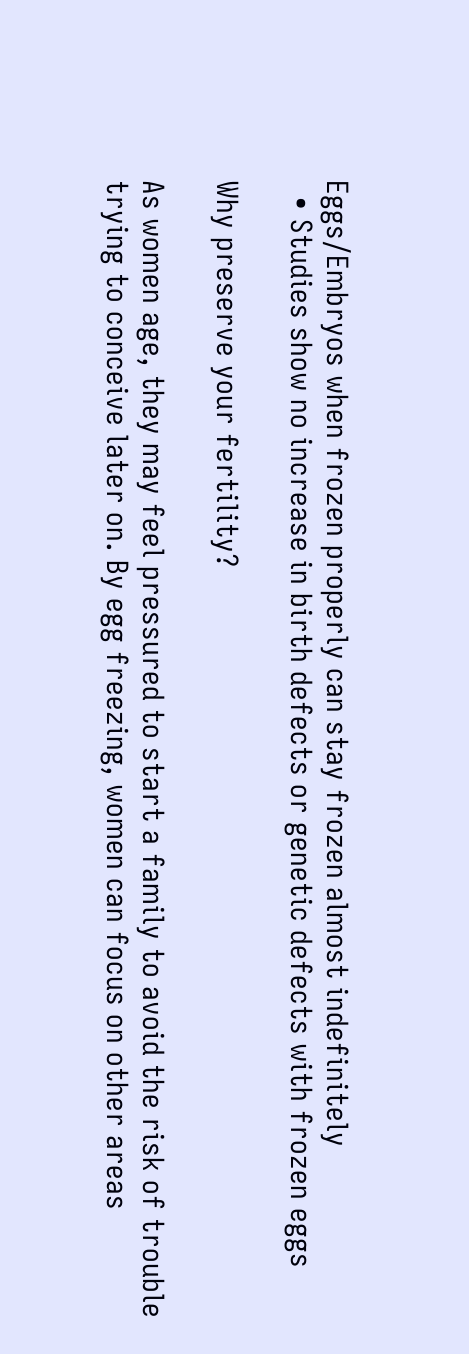Eggs/Embryos when frozen properly can stay frozen almost indefinitely
  • Studies show no increase in birth defects or genetic defects with frozen eggs

Why preserve your fertility?

As women age, they may feel pressured to start a family to avoid the risk of trouble trying to conceive later on. By egg freezing, women can focus on other areas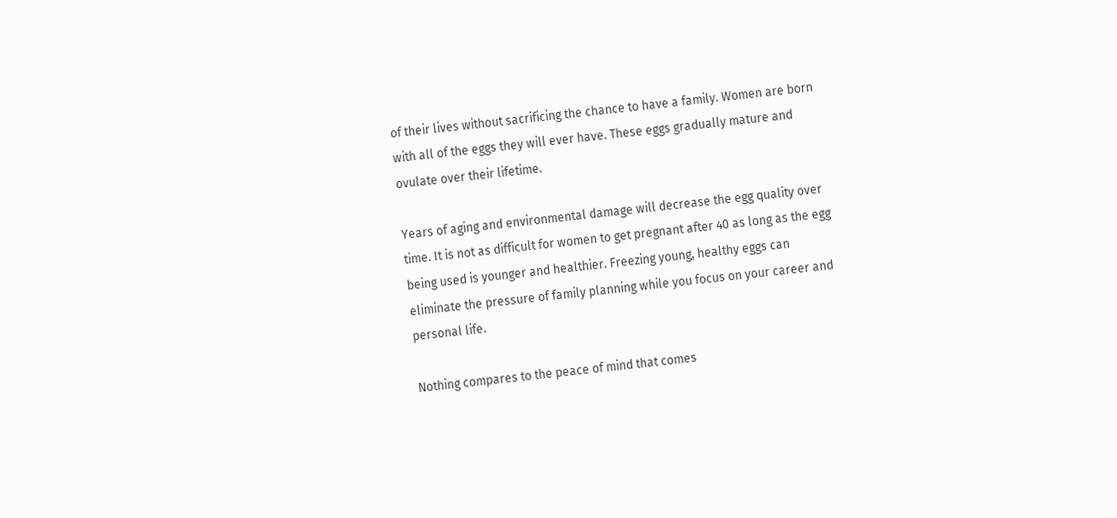of their lives without sacrificing the chance to have a family. Women are born with all of the eggs they will ever have. These eggs gradually mature and ovulate over their lifetime.

Years of aging and environmental damage will decrease the egg quality over time. It is not as difficult for women to get pregnant after 40 as long as the egg being used is younger and healthier. Freezing young, healthy eggs can eliminate the pressure of family planning while you focus on your career and personal life.

Nothing compares to the peace of mind that comes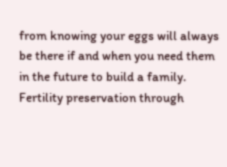from knowing your eggs will always be there if and when you need them in the future to build a family. Fertility preservation through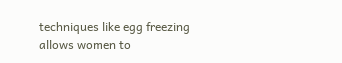techniques like egg freezing allows women to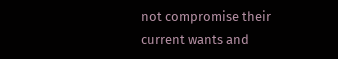not compromise their current wants and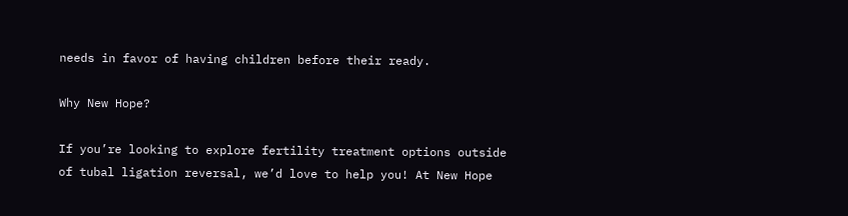needs in favor of having children before their ready.

Why New Hope?

If you’re looking to explore fertility treatment options outside of tubal ligation reversal, we’d love to help you! At New Hope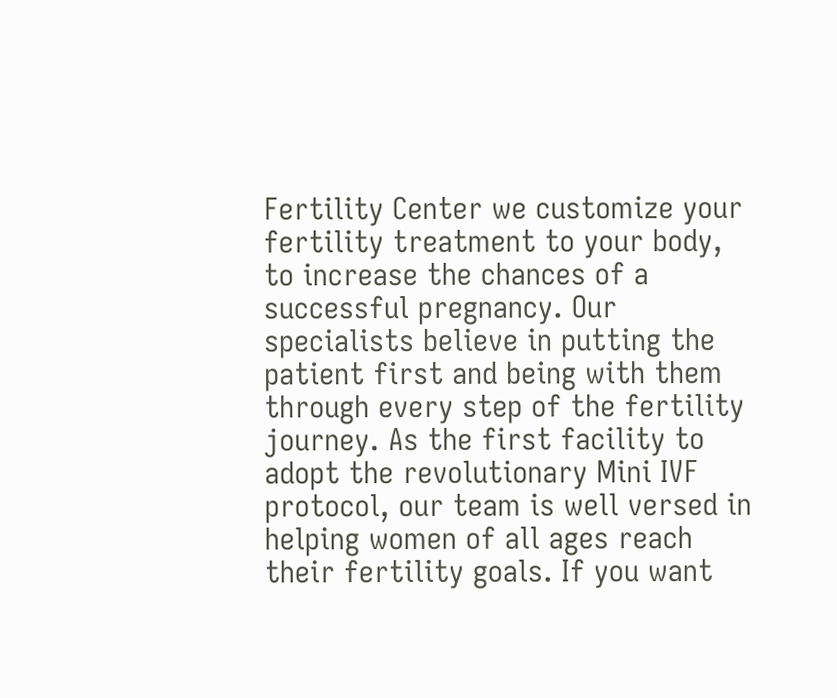Fertility Center we customize your fertility treatment to your body, to increase the chances of a successful pregnancy. Our specialists believe in putting the patient first and being with them through every step of the fertility journey. As the first facility to adopt the revolutionary Mini IVF protocol, our team is well versed in helping women of all ages reach their fertility goals. If you want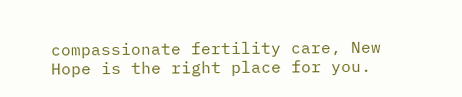compassionate fertility care, New Hope is the right place for you.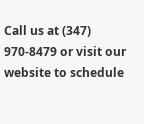Call us at (347) 970-8479 or visit our website to schedule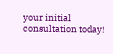your initial consultation today!